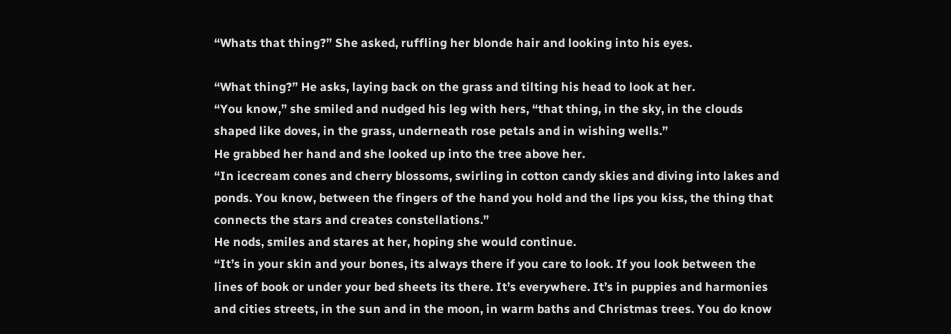“Whats that thing?” She asked, ruffling her blonde hair and looking into his eyes.

“What thing?” He asks, laying back on the grass and tilting his head to look at her.
“You know,” she smiled and nudged his leg with hers, “that thing, in the sky, in the clouds shaped like doves, in the grass, underneath rose petals and in wishing wells.”
He grabbed her hand and she looked up into the tree above her.
“In icecream cones and cherry blossoms, swirling in cotton candy skies and diving into lakes and ponds. You know, between the fingers of the hand you hold and the lips you kiss, the thing that connects the stars and creates constellations.”
He nods, smiles and stares at her, hoping she would continue.
“It’s in your skin and your bones, its always there if you care to look. If you look between the lines of book or under your bed sheets its there. It’s everywhere. It’s in puppies and harmonies and cities streets, in the sun and in the moon, in warm baths and Christmas trees. You do know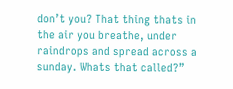don’t you? That thing thats in the air you breathe, under raindrops and spread across a sunday. Whats that called?”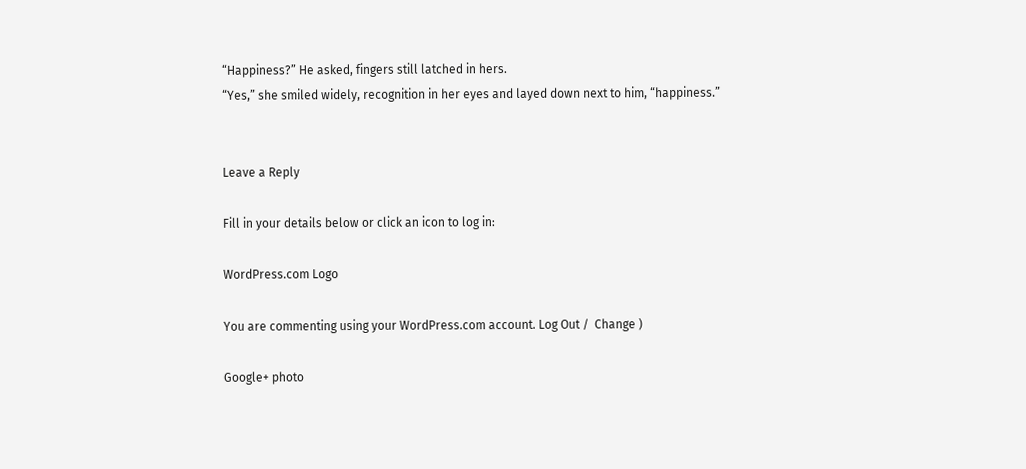“Happiness?” He asked, fingers still latched in hers.
“Yes,” she smiled widely, recognition in her eyes and layed down next to him, “happiness.”


Leave a Reply

Fill in your details below or click an icon to log in:

WordPress.com Logo

You are commenting using your WordPress.com account. Log Out /  Change )

Google+ photo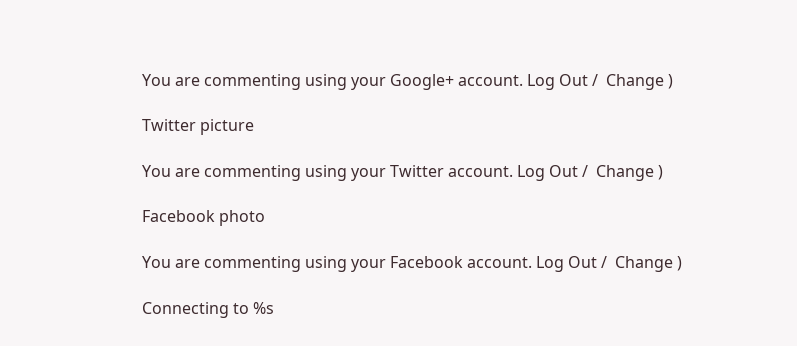You are commenting using your Google+ account. Log Out /  Change )

Twitter picture

You are commenting using your Twitter account. Log Out /  Change )

Facebook photo

You are commenting using your Facebook account. Log Out /  Change )

Connecting to %s